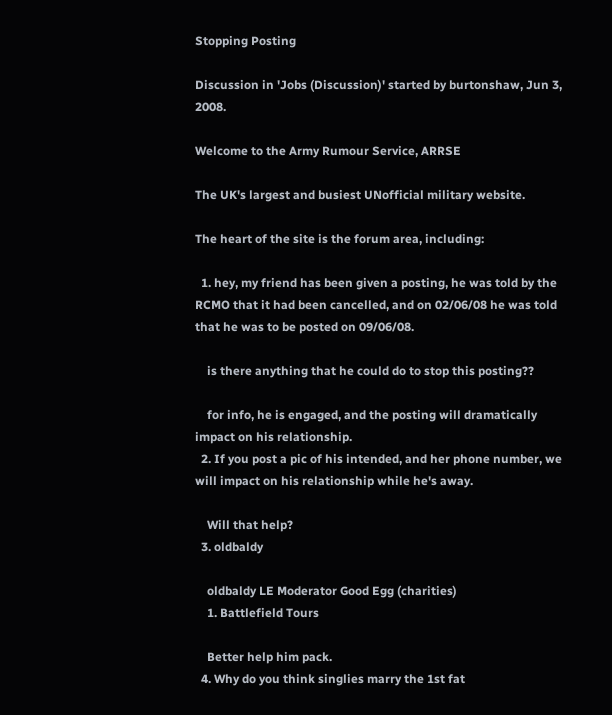Stopping Posting

Discussion in 'Jobs (Discussion)' started by burtonshaw, Jun 3, 2008.

Welcome to the Army Rumour Service, ARRSE

The UK's largest and busiest UNofficial military website.

The heart of the site is the forum area, including:

  1. hey, my friend has been given a posting, he was told by the RCMO that it had been cancelled, and on 02/06/08 he was told that he was to be posted on 09/06/08.

    is there anything that he could do to stop this posting??

    for info, he is engaged, and the posting will dramatically impact on his relationship.
  2. If you post a pic of his intended, and her phone number, we will impact on his relationship while he's away.

    Will that help?
  3. oldbaldy

    oldbaldy LE Moderator Good Egg (charities)
    1. Battlefield Tours

    Better help him pack.
  4. Why do you think singlies marry the 1st fat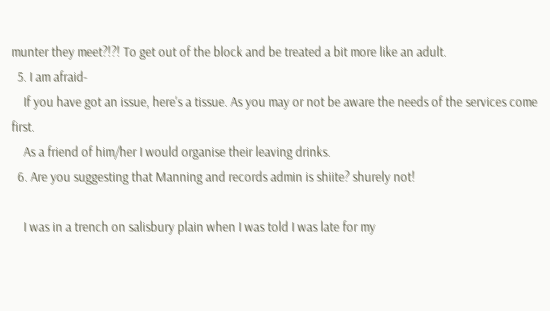munter they meet?!?! To get out of the block and be treated a bit more like an adult.
  5. I am afraid-
    If you have got an issue, here's a tissue. As you may or not be aware the needs of the services come first.
    As a friend of him/her I would organise their leaving drinks.
  6. Are you suggesting that Manning and records admin is shiite? shurely not!

    I was in a trench on salisbury plain when I was told I was late for my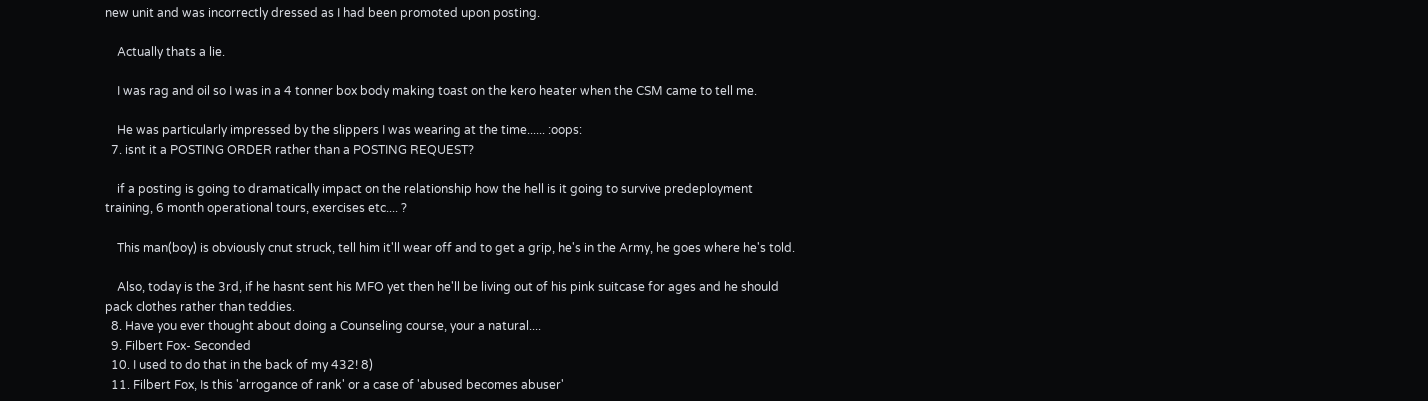new unit and was incorrectly dressed as I had been promoted upon posting.

    Actually thats a lie.

    I was rag and oil so I was in a 4 tonner box body making toast on the kero heater when the CSM came to tell me.

    He was particularly impressed by the slippers I was wearing at the time...... :oops:
  7. isnt it a POSTING ORDER rather than a POSTING REQUEST?

    if a posting is going to dramatically impact on the relationship how the hell is it going to survive predeployment training, 6 month operational tours, exercises etc.... ?

    This man(boy) is obviously cnut struck, tell him it'll wear off and to get a grip, he's in the Army, he goes where he's told.

    Also, today is the 3rd, if he hasnt sent his MFO yet then he'll be living out of his pink suitcase for ages and he should pack clothes rather than teddies.
  8. Have you ever thought about doing a Counseling course, your a natural....
  9. Filbert Fox- Seconded
  10. I used to do that in the back of my 432! 8)
  11. Filbert Fox, Is this 'arrogance of rank' or a case of 'abused becomes abuser'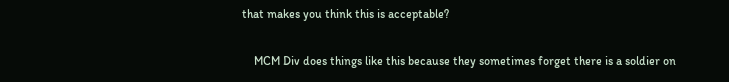that makes you think this is acceptable?

    MCM Div does things like this because they sometimes forget there is a soldier on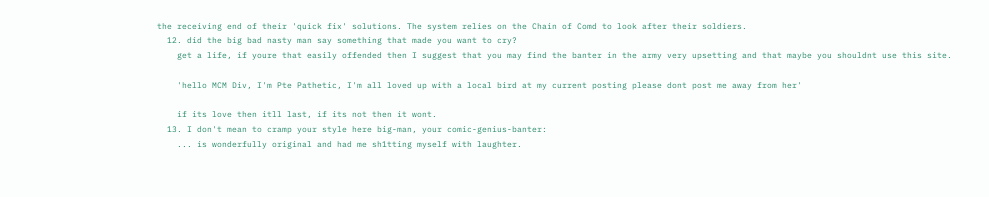the receiving end of their 'quick fix' solutions. The system relies on the Chain of Comd to look after their soldiers.
  12. did the big bad nasty man say something that made you want to cry?
    get a life, if youre that easily offended then I suggest that you may find the banter in the army very upsetting and that maybe you shouldnt use this site.

    'hello MCM Div, I'm Pte Pathetic, I'm all loved up with a local bird at my current posting please dont post me away from her'

    if its love then itll last, if its not then it wont.
  13. I don't mean to cramp your style here big-man, your comic-genius-banter:
    ... is wonderfully original and had me sh1tting myself with laughter.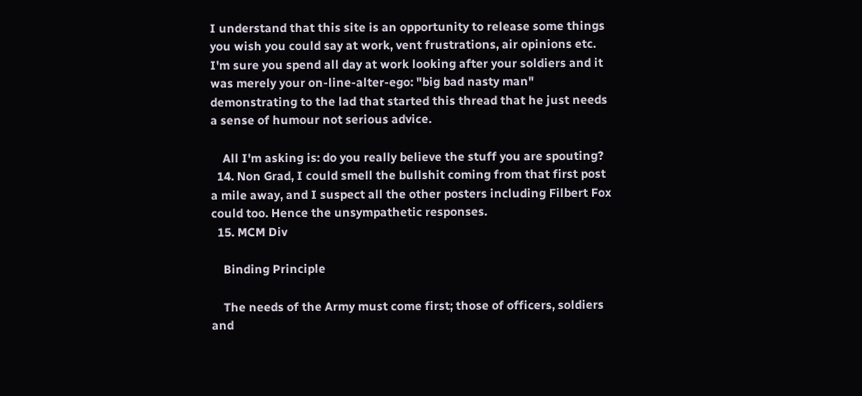I understand that this site is an opportunity to release some things you wish you could say at work, vent frustrations, air opinions etc. I'm sure you spend all day at work looking after your soldiers and it was merely your on-line-alter-ego: "big bad nasty man" demonstrating to the lad that started this thread that he just needs a sense of humour not serious advice.

    All I'm asking is: do you really believe the stuff you are spouting?
  14. Non Grad, I could smell the bullshit coming from that first post a mile away, and I suspect all the other posters including Filbert Fox could too. Hence the unsympathetic responses.
  15. MCM Div

    Binding Principle

    The needs of the Army must come first; those of officers, soldiers and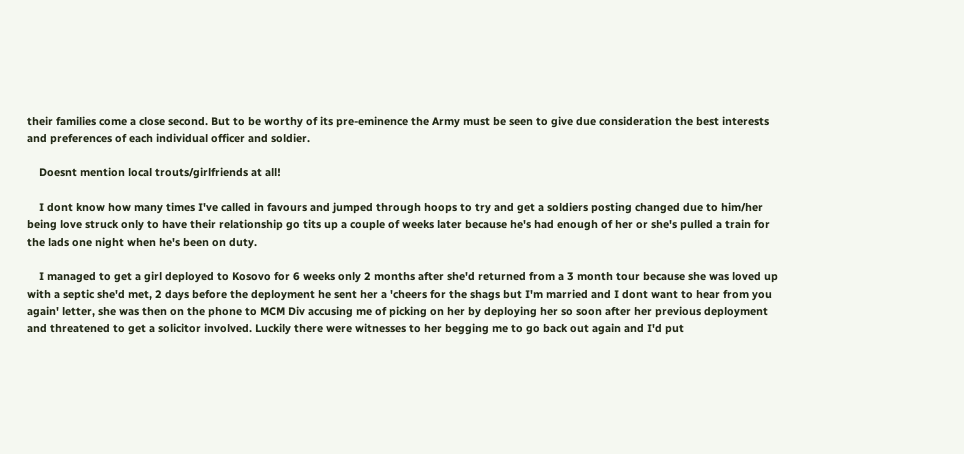their families come a close second. But to be worthy of its pre-eminence the Army must be seen to give due consideration the best interests and preferences of each individual officer and soldier.

    Doesnt mention local trouts/girlfriends at all!

    I dont know how many times I've called in favours and jumped through hoops to try and get a soldiers posting changed due to him/her being love struck only to have their relationship go tits up a couple of weeks later because he's had enough of her or she's pulled a train for the lads one night when he's been on duty.

    I managed to get a girl deployed to Kosovo for 6 weeks only 2 months after she'd returned from a 3 month tour because she was loved up with a septic she'd met, 2 days before the deployment he sent her a 'cheers for the shags but I'm married and I dont want to hear from you again' letter, she was then on the phone to MCM Div accusing me of picking on her by deploying her so soon after her previous deployment and threatened to get a solicitor involved. Luckily there were witnesses to her begging me to go back out again and I'd put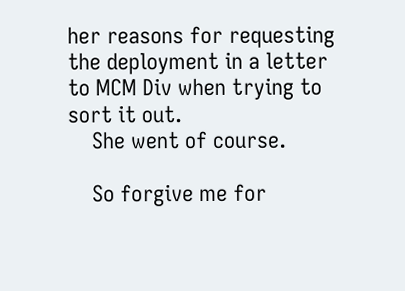her reasons for requesting the deployment in a letter to MCM Div when trying to sort it out.
    She went of course.

    So forgive me for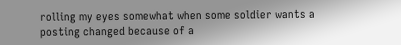rolling my eyes somewhat when some soldier wants a posting changed because of a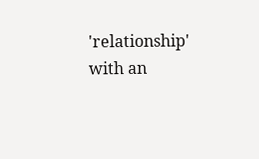'relationship' with an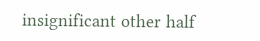insignificant other half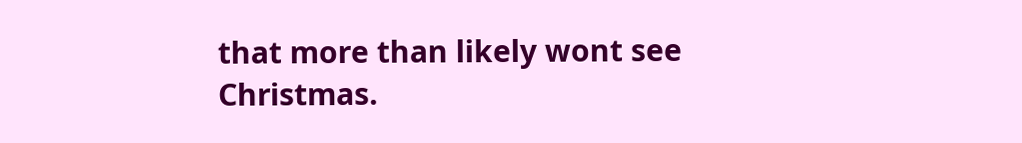that more than likely wont see Christmas.